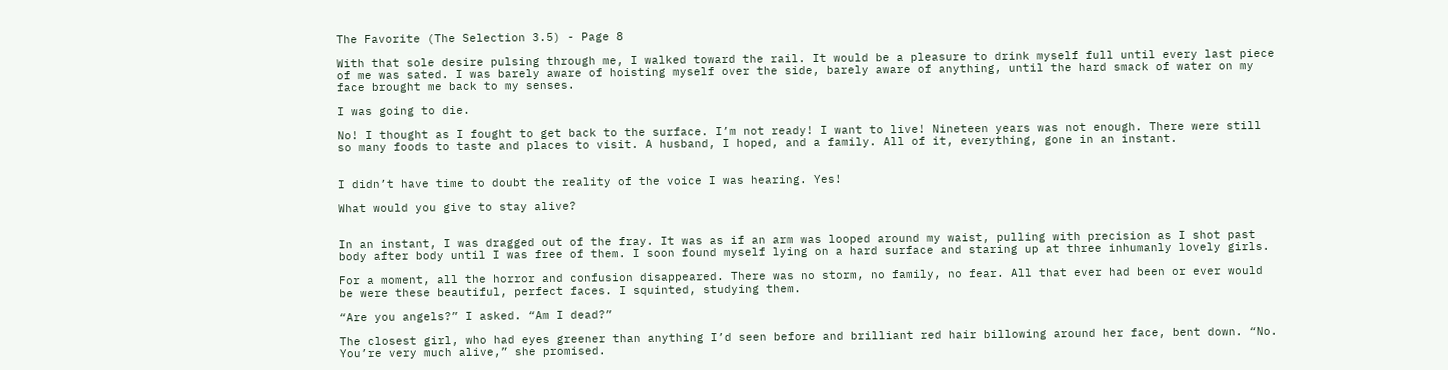The Favorite (The Selection 3.5) - Page 8

With that sole desire pulsing through me, I walked toward the rail. It would be a pleasure to drink myself full until every last piece of me was sated. I was barely aware of hoisting myself over the side, barely aware of anything, until the hard smack of water on my face brought me back to my senses.

I was going to die.

No! I thought as I fought to get back to the surface. I’m not ready! I want to live! Nineteen years was not enough. There were still so many foods to taste and places to visit. A husband, I hoped, and a family. All of it, everything, gone in an instant.


I didn’t have time to doubt the reality of the voice I was hearing. Yes!

What would you give to stay alive?


In an instant, I was dragged out of the fray. It was as if an arm was looped around my waist, pulling with precision as I shot past body after body until I was free of them. I soon found myself lying on a hard surface and staring up at three inhumanly lovely girls.

For a moment, all the horror and confusion disappeared. There was no storm, no family, no fear. All that ever had been or ever would be were these beautiful, perfect faces. I squinted, studying them.

“Are you angels?” I asked. “Am I dead?”

The closest girl, who had eyes greener than anything I’d seen before and brilliant red hair billowing around her face, bent down. “No. You’re very much alive,” she promised.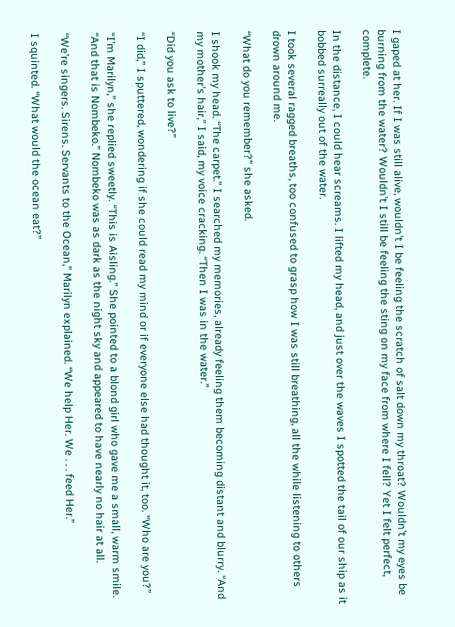I gaped at her. If I was still alive, wouldn’t I be feeling the scratch of salt down my throat? Wouldn’t my eyes be burning from the water? Wouldn’t I still be feeling the sting on my face from where I fell? Yet I felt perfect, complete.

In the distance, I could hear screams. I lifted my head, and just over the waves I spotted the tail of our ship as it bobbed surreally out of the water.

I took several ragged breaths, too confused to grasp how I was still breathing, all the while listening to others drown around me.

“What do you remember?” she asked.

I shook my head. “The carpet.” I searched my memories, already feeling them becoming distant and blurry. “And my mother’s hair,” I said, my voice cracking. “Then I was in the water.”

“Did you ask to live?”

“I did,” I sputtered, wondering if she could read my mind or if everyone else had thought it, too. “Who are you?”

“I’m Marilyn,” she replied sweetly. “This is Aisling.” She pointed to a blond girl who gave me a small, warm smile. “And that is Nombeko.” Nombeko was as dark as the night sky and appeared to have nearly no hair at all.

“We’re singers. Sirens. Servants to the Ocean,” Marilyn explained. “We help Her. We . . . feed Her.”

I squinted. “What would the ocean eat?”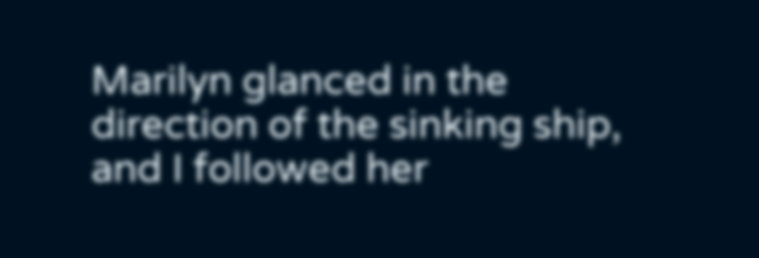Marilyn glanced in the direction of the sinking ship, and I followed her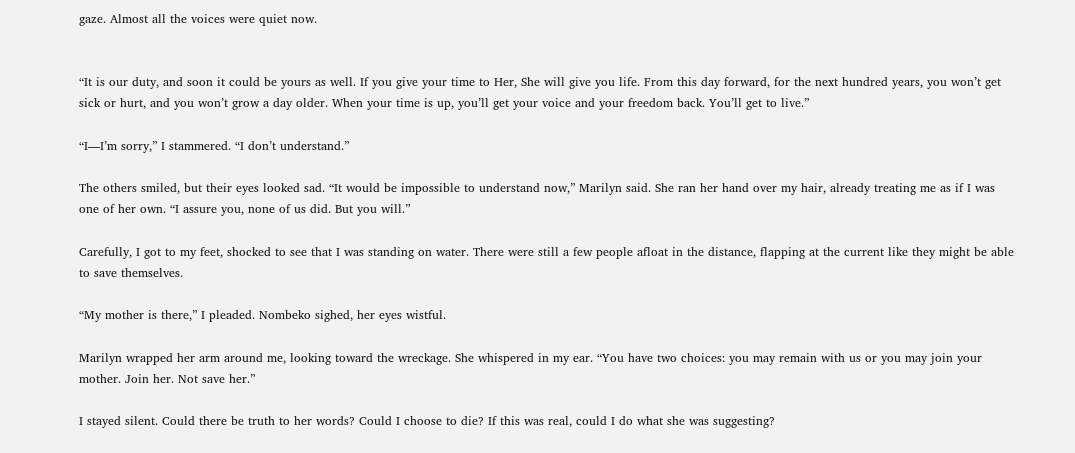gaze. Almost all the voices were quiet now.


“It is our duty, and soon it could be yours as well. If you give your time to Her, She will give you life. From this day forward, for the next hundred years, you won’t get sick or hurt, and you won’t grow a day older. When your time is up, you’ll get your voice and your freedom back. You’ll get to live.”

“I—I’m sorry,” I stammered. “I don’t understand.”

The others smiled, but their eyes looked sad. “It would be impossible to understand now,” Marilyn said. She ran her hand over my hair, already treating me as if I was one of her own. “I assure you, none of us did. But you will.”

Carefully, I got to my feet, shocked to see that I was standing on water. There were still a few people afloat in the distance, flapping at the current like they might be able to save themselves.

“My mother is there,” I pleaded. Nombeko sighed, her eyes wistful.

Marilyn wrapped her arm around me, looking toward the wreckage. She whispered in my ear. “You have two choices: you may remain with us or you may join your mother. Join her. Not save her.”

I stayed silent. Could there be truth to her words? Could I choose to die? If this was real, could I do what she was suggesting?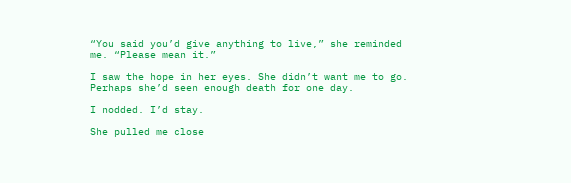“You said you’d give anything to live,” she reminded me. “Please mean it.”

I saw the hope in her eyes. She didn’t want me to go. Perhaps she’d seen enough death for one day.

I nodded. I’d stay.

She pulled me close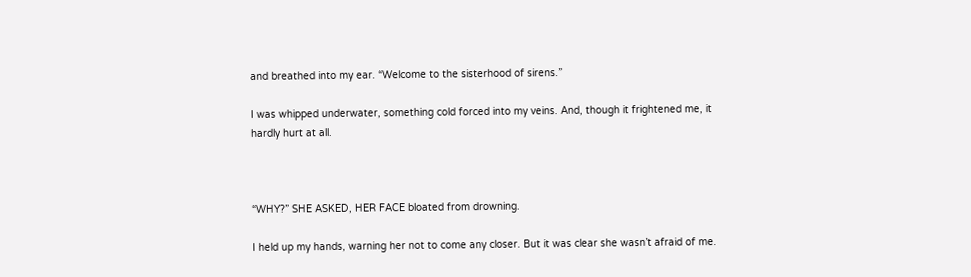and breathed into my ear. “Welcome to the sisterhood of sirens.”

I was whipped underwater, something cold forced into my veins. And, though it frightened me, it hardly hurt at all.



“WHY?” SHE ASKED, HER FACE bloated from drowning.

I held up my hands, warning her not to come any closer. But it was clear she wasn’t afraid of me.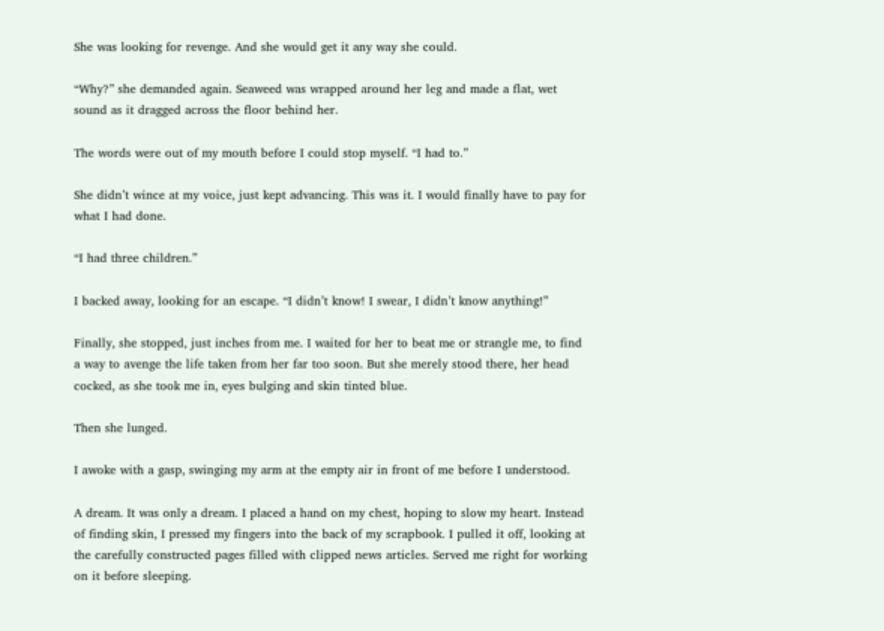She was looking for revenge. And she would get it any way she could.

“Why?” she demanded again. Seaweed was wrapped around her leg and made a flat, wet sound as it dragged across the floor behind her.

The words were out of my mouth before I could stop myself. “I had to.”

She didn’t wince at my voice, just kept advancing. This was it. I would finally have to pay for what I had done.

“I had three children.”

I backed away, looking for an escape. “I didn’t know! I swear, I didn’t know anything!”

Finally, she stopped, just inches from me. I waited for her to beat me or strangle me, to find a way to avenge the life taken from her far too soon. But she merely stood there, her head cocked, as she took me in, eyes bulging and skin tinted blue.

Then she lunged.

I awoke with a gasp, swinging my arm at the empty air in front of me before I understood.

A dream. It was only a dream. I placed a hand on my chest, hoping to slow my heart. Instead of finding skin, I pressed my fingers into the back of my scrapbook. I pulled it off, looking at the carefully constructed pages filled with clipped news articles. Served me right for working on it before sleeping.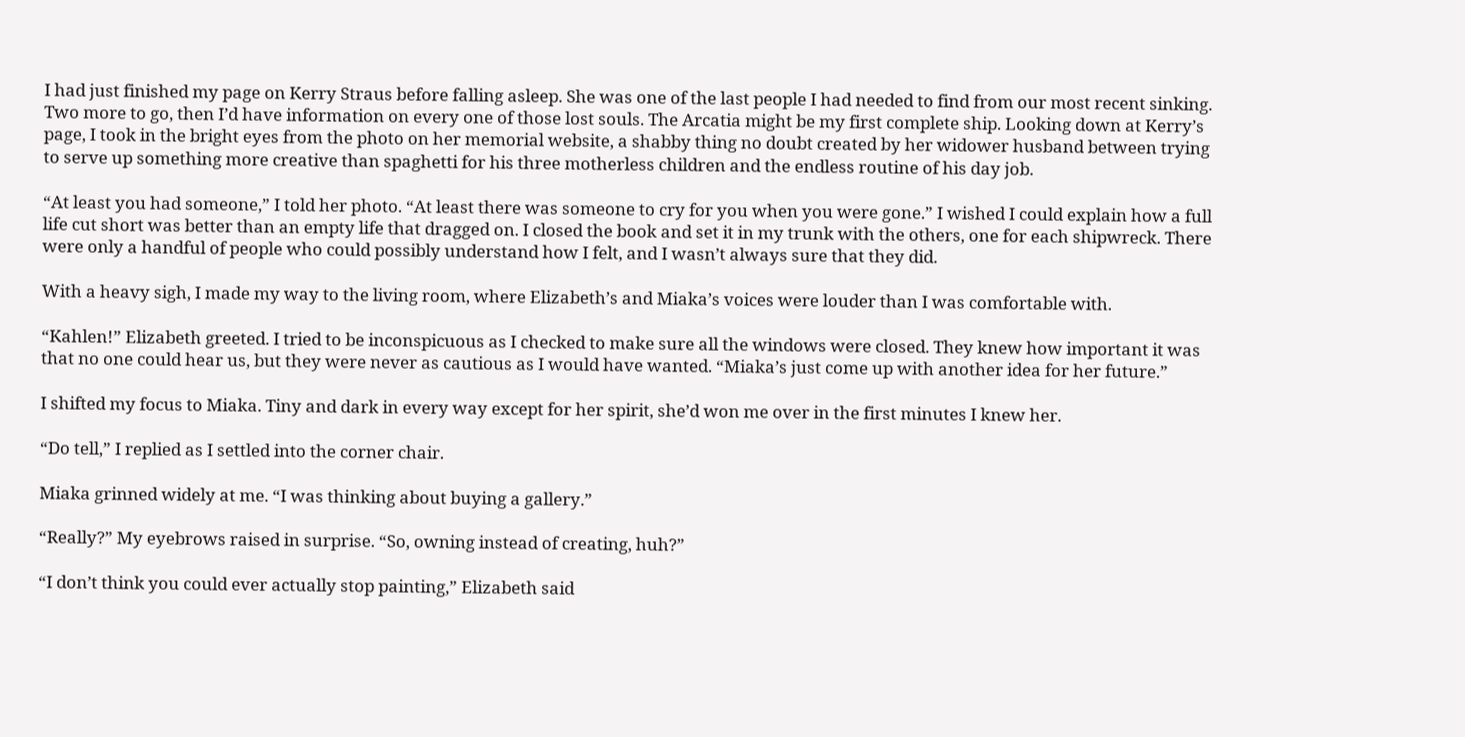I had just finished my page on Kerry Straus before falling asleep. She was one of the last people I had needed to find from our most recent sinking. Two more to go, then I’d have information on every one of those lost souls. The Arcatia might be my first complete ship. Looking down at Kerry’s page, I took in the bright eyes from the photo on her memorial website, a shabby thing no doubt created by her widower husband between trying to serve up something more creative than spaghetti for his three motherless children and the endless routine of his day job.

“At least you had someone,” I told her photo. “At least there was someone to cry for you when you were gone.” I wished I could explain how a full life cut short was better than an empty life that dragged on. I closed the book and set it in my trunk with the others, one for each shipwreck. There were only a handful of people who could possibly understand how I felt, and I wasn’t always sure that they did.

With a heavy sigh, I made my way to the living room, where Elizabeth’s and Miaka’s voices were louder than I was comfortable with.

“Kahlen!” Elizabeth greeted. I tried to be inconspicuous as I checked to make sure all the windows were closed. They knew how important it was that no one could hear us, but they were never as cautious as I would have wanted. “Miaka’s just come up with another idea for her future.”

I shifted my focus to Miaka. Tiny and dark in every way except for her spirit, she’d won me over in the first minutes I knew her.

“Do tell,” I replied as I settled into the corner chair.

Miaka grinned widely at me. “I was thinking about buying a gallery.”

“Really?” My eyebrows raised in surprise. “So, owning instead of creating, huh?”

“I don’t think you could ever actually stop painting,” Elizabeth said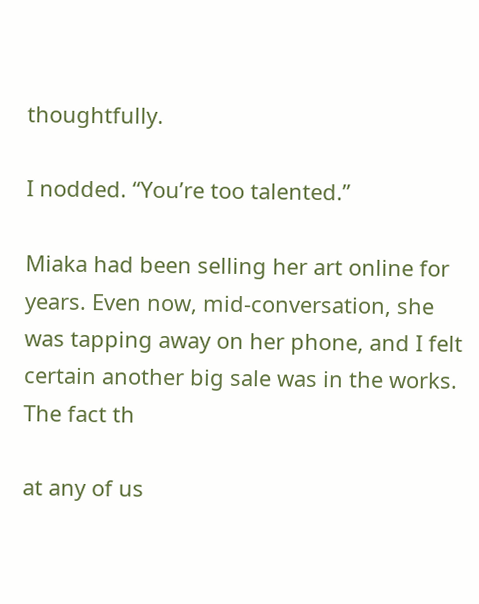thoughtfully.

I nodded. “You’re too talented.”

Miaka had been selling her art online for years. Even now, mid-conversation, she was tapping away on her phone, and I felt certain another big sale was in the works. The fact th

at any of us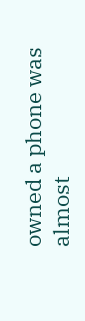owned a phone was almost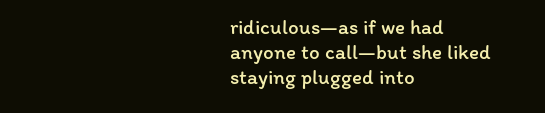ridiculous—as if we had anyone to call—but she liked staying plugged into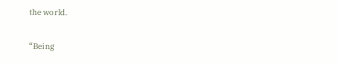the world.

“Being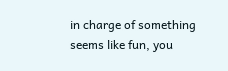in charge of something seems like fun, you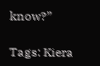know?”

Tags: Kiera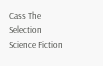Cass The Selection Science Fiction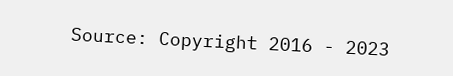Source: Copyright 2016 - 2023